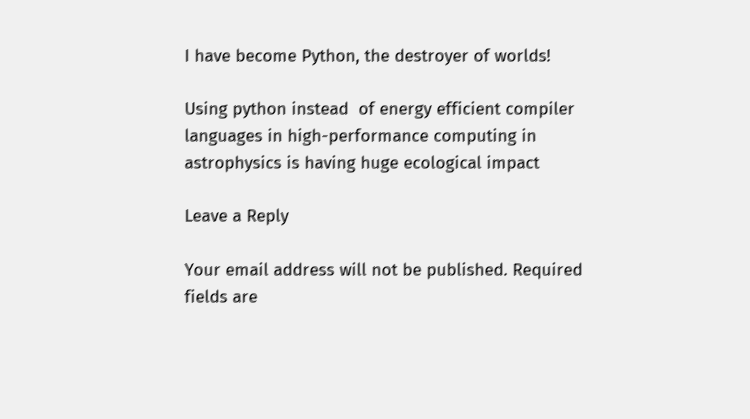I have become Python, the destroyer of worlds!

Using python instead  of energy efficient compiler languages in high-performance computing in astrophysics is having huge ecological impact

Leave a Reply

Your email address will not be published. Required fields are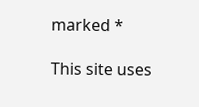marked *

This site uses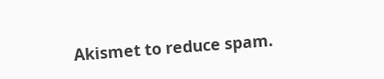Akismet to reduce spam.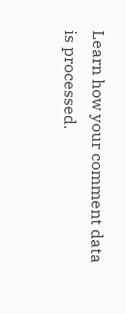Learn how your comment data is processed.